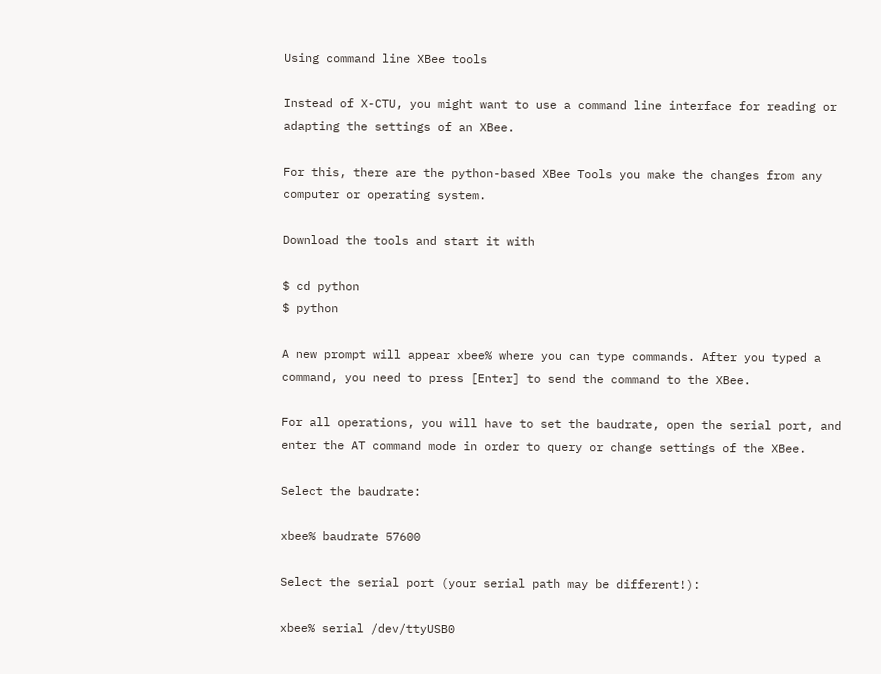Using command line XBee tools

Instead of X-CTU, you might want to use a command line interface for reading or adapting the settings of an XBee.

For this, there are the python-based XBee Tools you make the changes from any computer or operating system.

Download the tools and start it with

$ cd python
$ python

A new prompt will appear xbee% where you can type commands. After you typed a command, you need to press [Enter] to send the command to the XBee.

For all operations, you will have to set the baudrate, open the serial port, and enter the AT command mode in order to query or change settings of the XBee.

Select the baudrate:

xbee% baudrate 57600

Select the serial port (your serial path may be different!):

xbee% serial /dev/ttyUSB0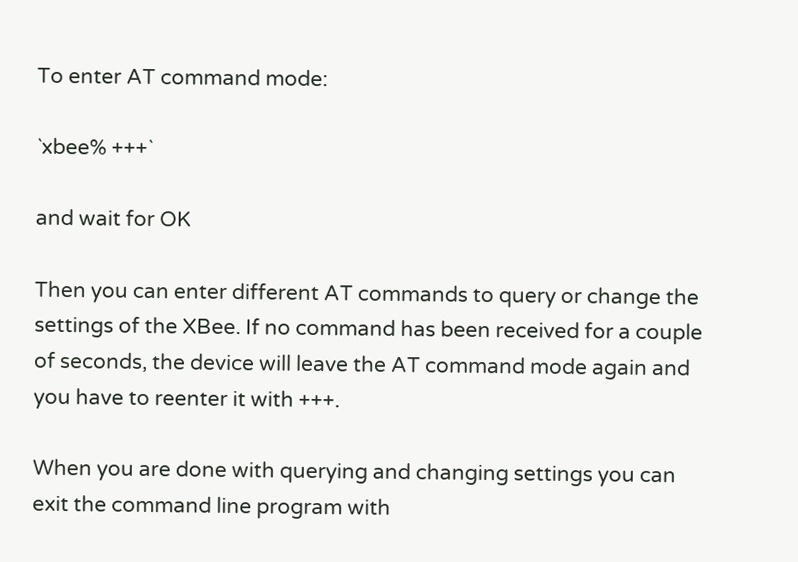To enter AT command mode:

`xbee% +++`

and wait for OK

Then you can enter different AT commands to query or change the settings of the XBee. If no command has been received for a couple of seconds, the device will leave the AT command mode again and you have to reenter it with +++.

When you are done with querying and changing settings you can exit the command line program with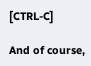[CTRL-C]

And of course,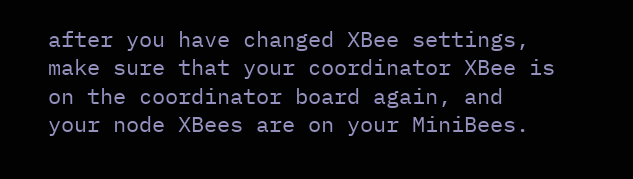after you have changed XBee settings, make sure that your coordinator XBee is on the coordinator board again, and your node XBees are on your MiniBees.